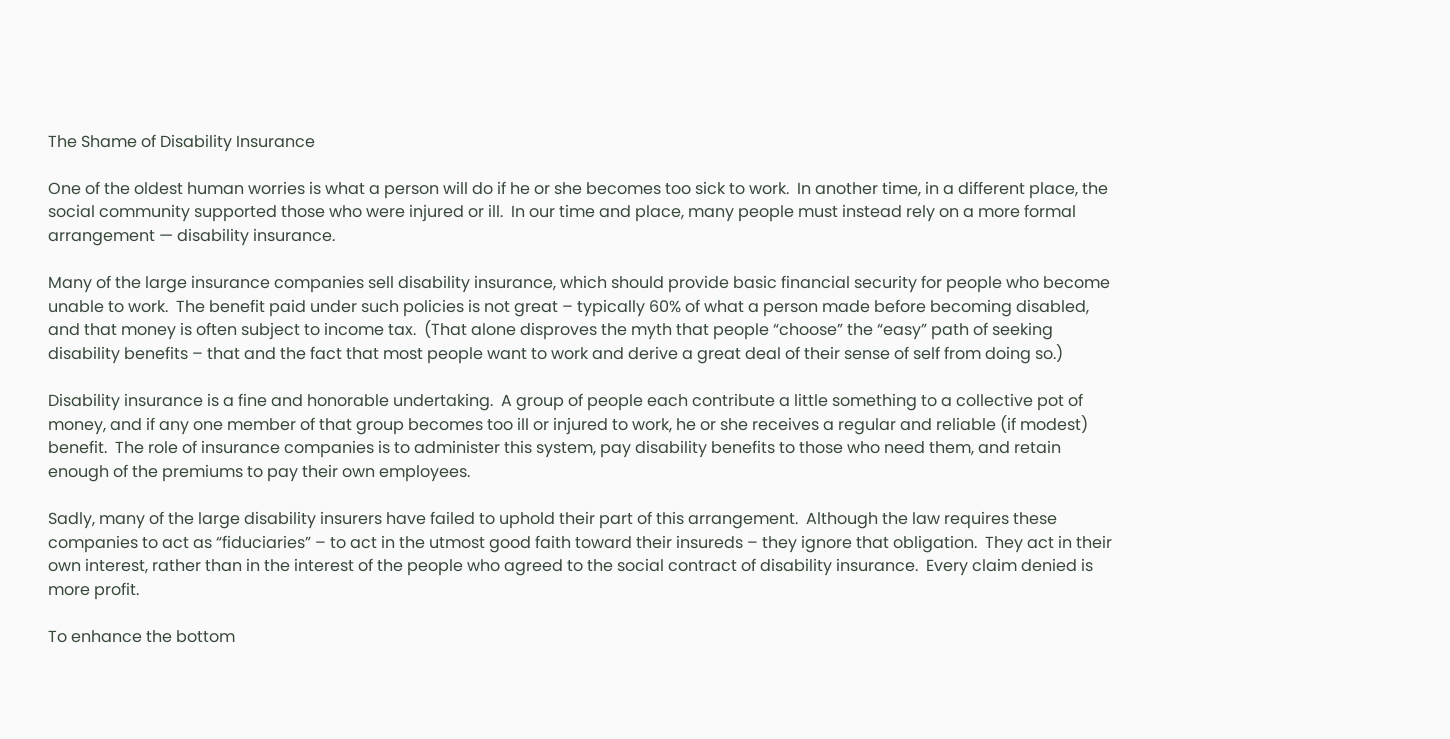The Shame of Disability Insurance

One of the oldest human worries is what a person will do if he or she becomes too sick to work.  In another time, in a different place, the social community supported those who were injured or ill.  In our time and place, many people must instead rely on a more formal arrangement — disability insurance.

Many of the large insurance companies sell disability insurance, which should provide basic financial security for people who become unable to work.  The benefit paid under such policies is not great – typically 60% of what a person made before becoming disabled, and that money is often subject to income tax.  (That alone disproves the myth that people “choose” the “easy” path of seeking disability benefits – that and the fact that most people want to work and derive a great deal of their sense of self from doing so.)

Disability insurance is a fine and honorable undertaking.  A group of people each contribute a little something to a collective pot of money, and if any one member of that group becomes too ill or injured to work, he or she receives a regular and reliable (if modest) benefit.  The role of insurance companies is to administer this system, pay disability benefits to those who need them, and retain enough of the premiums to pay their own employees.

Sadly, many of the large disability insurers have failed to uphold their part of this arrangement.  Although the law requires these companies to act as “fiduciaries” – to act in the utmost good faith toward their insureds – they ignore that obligation.  They act in their own interest, rather than in the interest of the people who agreed to the social contract of disability insurance.  Every claim denied is more profit.

To enhance the bottom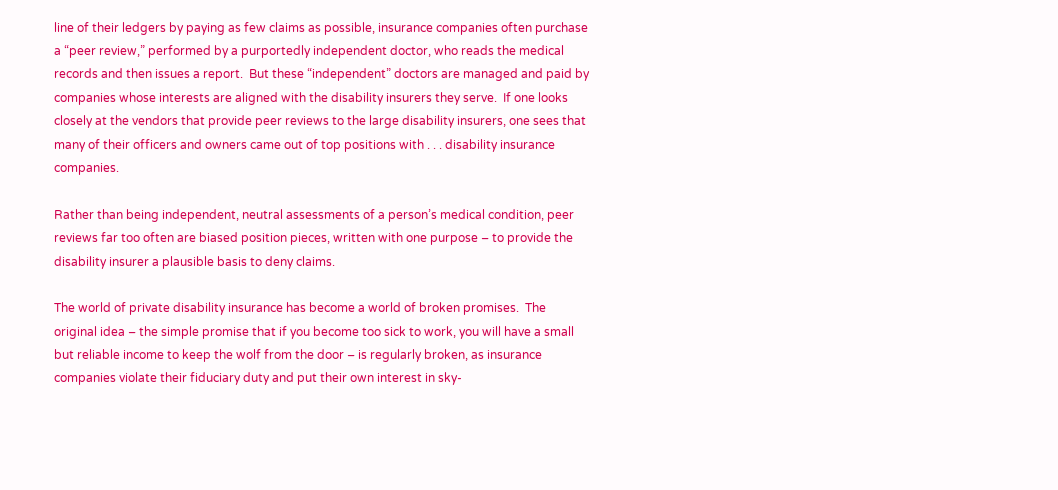line of their ledgers by paying as few claims as possible, insurance companies often purchase a “peer review,” performed by a purportedly independent doctor, who reads the medical records and then issues a report.  But these “independent” doctors are managed and paid by companies whose interests are aligned with the disability insurers they serve.  If one looks closely at the vendors that provide peer reviews to the large disability insurers, one sees that many of their officers and owners came out of top positions with . . . disability insurance companies.

Rather than being independent, neutral assessments of a person’s medical condition, peer reviews far too often are biased position pieces, written with one purpose – to provide the disability insurer a plausible basis to deny claims.

The world of private disability insurance has become a world of broken promises.  The original idea – the simple promise that if you become too sick to work, you will have a small but reliable income to keep the wolf from the door – is regularly broken, as insurance companies violate their fiduciary duty and put their own interest in sky-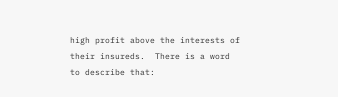high profit above the interests of their insureds.  There is a word to describe that: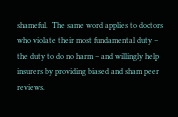shameful.  The same word applies to doctors who violate their most fundamental duty – the duty to do no harm – and willingly help insurers by providing biased and sham peer reviews.